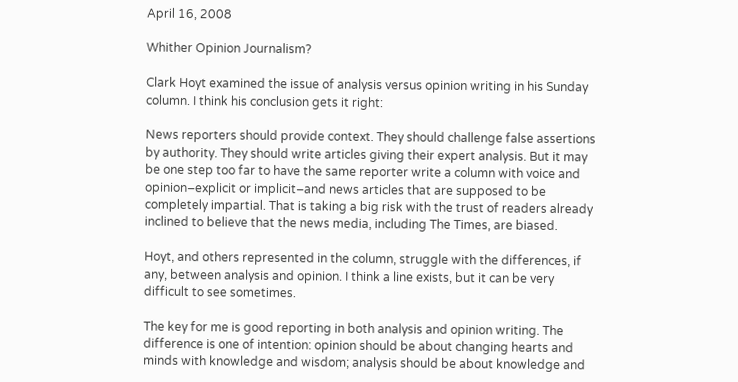April 16, 2008

Whither Opinion Journalism?

Clark Hoyt examined the issue of analysis versus opinion writing in his Sunday column. I think his conclusion gets it right:

News reporters should provide context. They should challenge false assertions by authority. They should write articles giving their expert analysis. But it may be one step too far to have the same reporter write a column with voice and opinion–explicit or implicit–and news articles that are supposed to be completely impartial. That is taking a big risk with the trust of readers already inclined to believe that the news media, including The Times, are biased.

Hoyt, and others represented in the column, struggle with the differences, if any, between analysis and opinion. I think a line exists, but it can be very difficult to see sometimes.

The key for me is good reporting in both analysis and opinion writing. The difference is one of intention: opinion should be about changing hearts and minds with knowledge and wisdom; analysis should be about knowledge and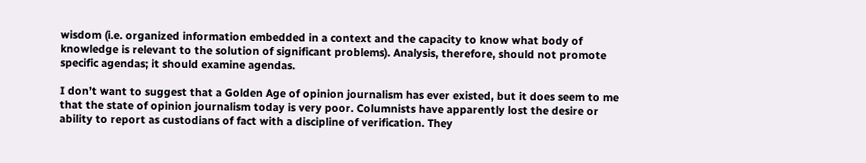wisdom (i.e. organized information embedded in a context and the capacity to know what body of knowledge is relevant to the solution of significant problems). Analysis, therefore, should not promote specific agendas; it should examine agendas.

I don’t want to suggest that a Golden Age of opinion journalism has ever existed, but it does seem to me that the state of opinion journalism today is very poor. Columnists have apparently lost the desire or ability to report as custodians of fact with a discipline of verification. They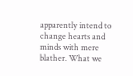apparently intend to change hearts and minds with mere blather. What we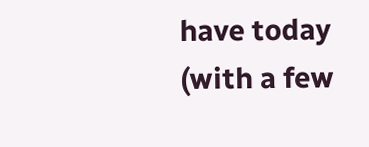have today (with a few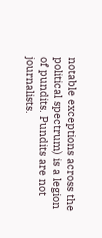notable exceptions across the political spectrum) is a legion of pundits. Pundits are not journalists.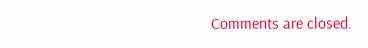Comments are closed.